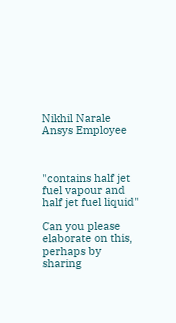Nikhil Narale
Ansys Employee



"contains half jet fuel vapour and half jet fuel liquid"

Can you please elaborate on this, perhaps by sharing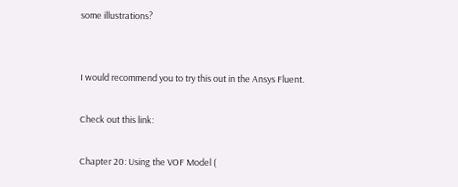some illustrations?


I would recommend you to try this out in the Ansys Fluent.

Check out this link:

Chapter 20: Using the VOF Model (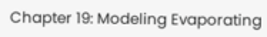Chapter 19: Modeling Evaporating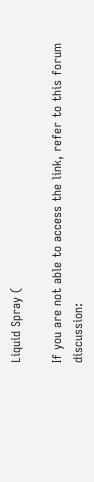Liquid Spray (

If you are not able to access the link, refer to this forum discussion: